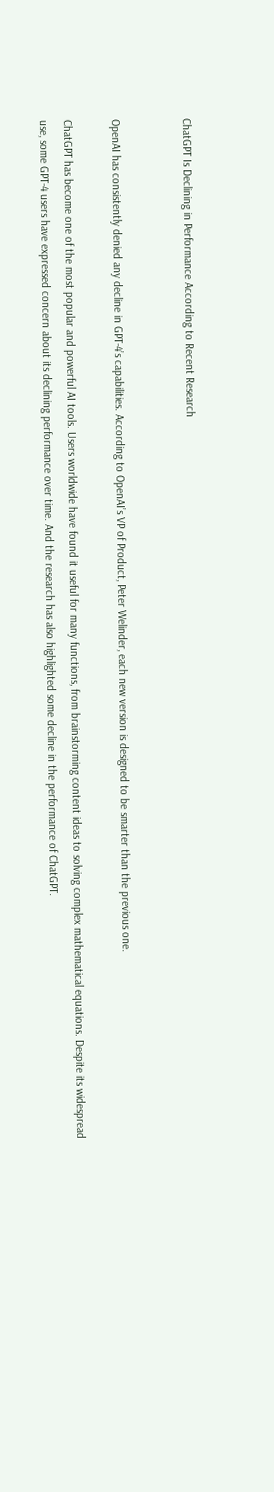ChatGPT Is Declining in Performance According to Recent Research


OpenAI has consistently denied any decline in GPT-4’s capabilities. According to OpenAI’s VP of Product, Peter Welinder, each new version is designed to be smarter than the previous one.

ChatGPT has become one of the most popular and powerful AI tools. Users worldwide have found it useful for many functions, from brainstorming content ideas to solving complex mathematical equations. Despite its widespread use, some GPT-4 users have expressed concern about its declining performance over time. And the research has also highlighted some decline in the performance of ChatGPT.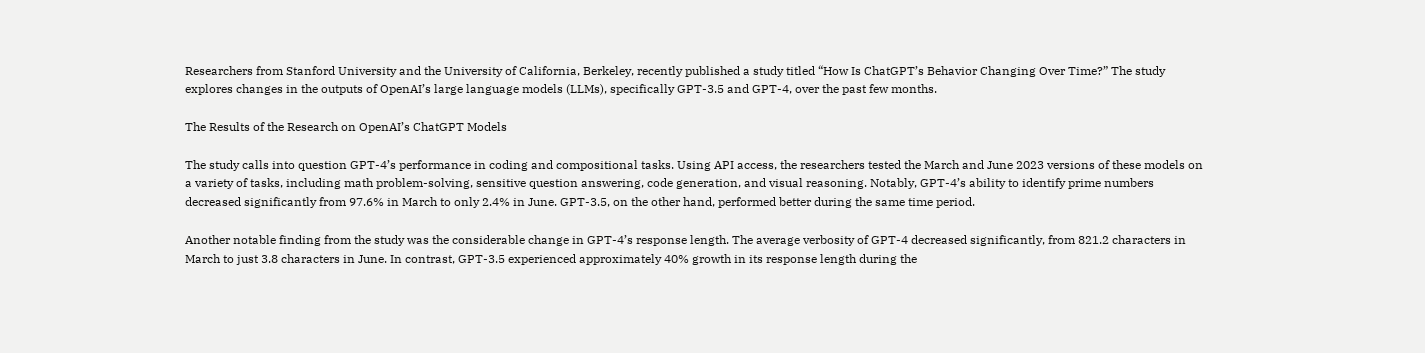Researchers from Stanford University and the University of California, Berkeley, recently published a study titled “How Is ChatGPT’s Behavior Changing Over Time?” The study explores changes in the outputs of OpenAI’s large language models (LLMs), specifically GPT-3.5 and GPT-4, over the past few months.

The Results of the Research on OpenAI’s ChatGPT Models

The study calls into question GPT-4’s performance in coding and compositional tasks. Using API access, the researchers tested the March and June 2023 versions of these models on a variety of tasks, including math problem-solving, sensitive question answering, code generation, and visual reasoning. Notably, GPT-4’s ability to identify prime numbers decreased significantly from 97.6% in March to only 2.4% in June. GPT-3.5, on the other hand, performed better during the same time period.

Another notable finding from the study was the considerable change in GPT-4’s response length. The average verbosity of GPT-4 decreased significantly, from 821.2 characters in March to just 3.8 characters in June. In contrast, GPT-3.5 experienced approximately 40% growth in its response length during the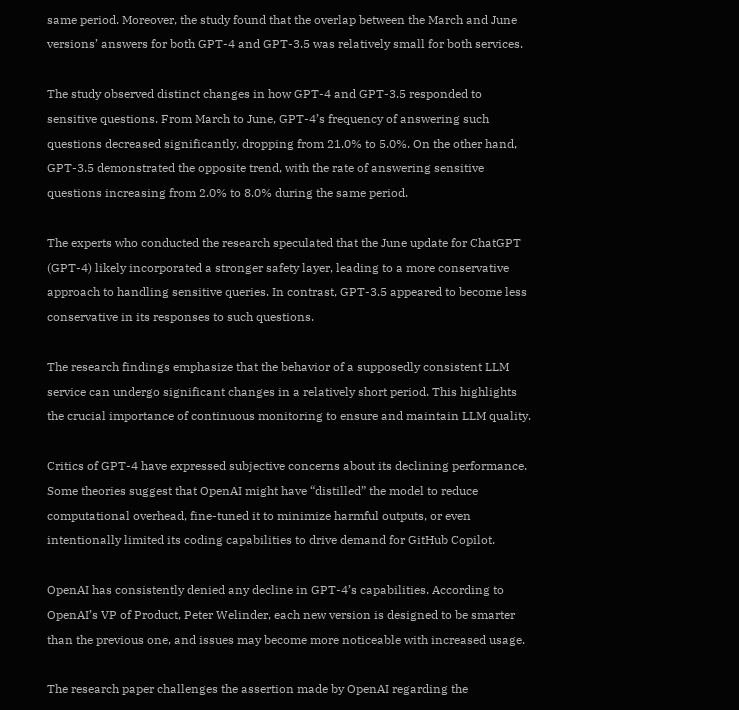same period. Moreover, the study found that the overlap between the March and June versions’ answers for both GPT-4 and GPT-3.5 was relatively small for both services.

The study observed distinct changes in how GPT-4 and GPT-3.5 responded to sensitive questions. From March to June, GPT-4’s frequency of answering such questions decreased significantly, dropping from 21.0% to 5.0%. On the other hand, GPT-3.5 demonstrated the opposite trend, with the rate of answering sensitive questions increasing from 2.0% to 8.0% during the same period.

The experts who conducted the research speculated that the June update for ChatGPT (GPT-4) likely incorporated a stronger safety layer, leading to a more conservative approach to handling sensitive queries. In contrast, GPT-3.5 appeared to become less conservative in its responses to such questions.

The research findings emphasize that the behavior of a supposedly consistent LLM service can undergo significant changes in a relatively short period. This highlights the crucial importance of continuous monitoring to ensure and maintain LLM quality.

Critics of GPT-4 have expressed subjective concerns about its declining performance. Some theories suggest that OpenAI might have “distilled” the model to reduce computational overhead, fine-tuned it to minimize harmful outputs, or even intentionally limited its coding capabilities to drive demand for GitHub Copilot.

OpenAI has consistently denied any decline in GPT-4’s capabilities. According to OpenAI’s VP of Product, Peter Welinder, each new version is designed to be smarter than the previous one, and issues may become more noticeable with increased usage.

The research paper challenges the assertion made by OpenAI regarding the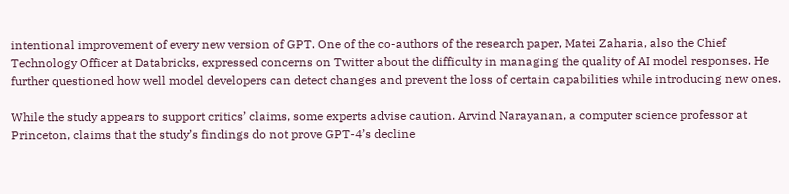intentional improvement of every new version of GPT. One of the co-authors of the research paper, Matei Zaharia, also the Chief Technology Officer at Databricks, expressed concerns on Twitter about the difficulty in managing the quality of AI model responses. He further questioned how well model developers can detect changes and prevent the loss of certain capabilities while introducing new ones.

While the study appears to support critics’ claims, some experts advise caution. Arvind Narayanan, a computer science professor at Princeton, claims that the study’s findings do not prove GPT-4’s decline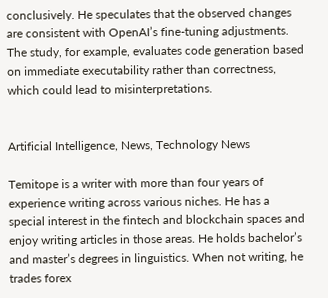conclusively. He speculates that the observed changes are consistent with OpenAI’s fine-tuning adjustments. The study, for example, evaluates code generation based on immediate executability rather than correctness, which could lead to misinterpretations.


Artificial Intelligence, News, Technology News

Temitope is a writer with more than four years of experience writing across various niches. He has a special interest in the fintech and blockchain spaces and enjoy writing articles in those areas. He holds bachelor’s and master’s degrees in linguistics. When not writing, he trades forex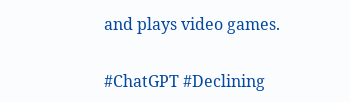and plays video games.

#ChatGPT #Declining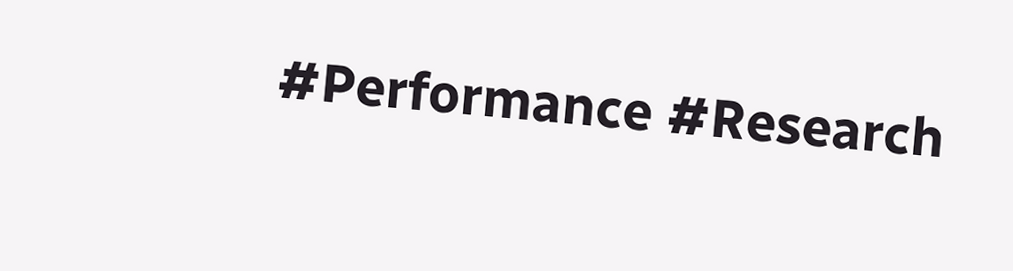#Performance #Research